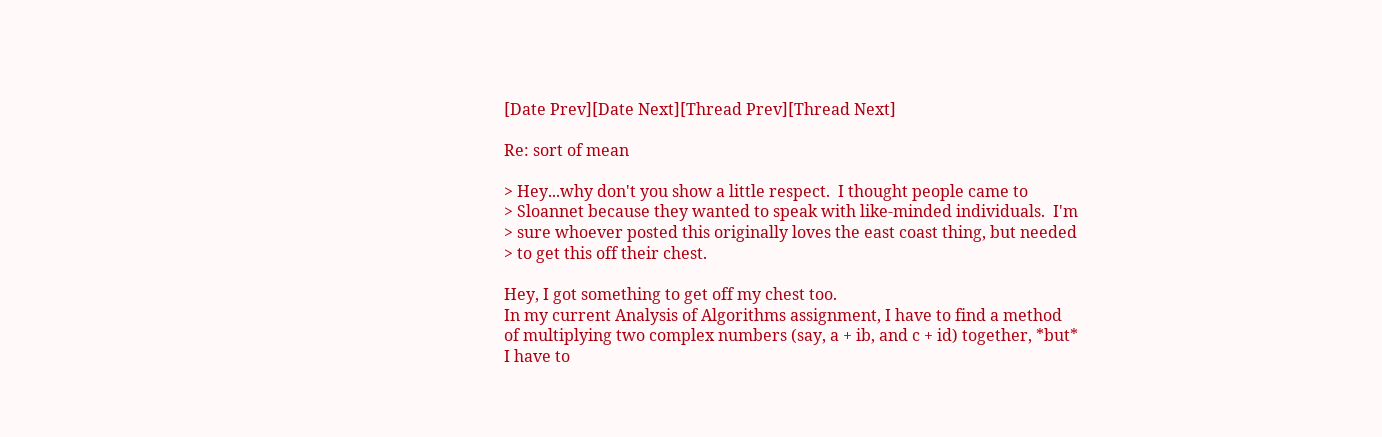[Date Prev][Date Next][Thread Prev][Thread Next]

Re: sort of mean

> Hey...why don't you show a little respect.  I thought people came to
> Sloannet because they wanted to speak with like-minded individuals.  I'm
> sure whoever posted this originally loves the east coast thing, but needed
> to get this off their chest.

Hey, I got something to get off my chest too.
In my current Analysis of Algorithms assignment, I have to find a method
of multiplying two complex numbers (say, a + ib, and c + id) together, *but*
I have to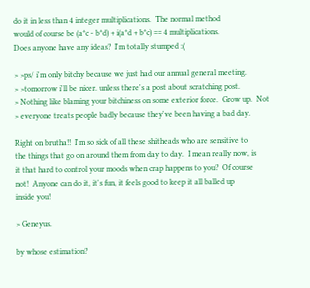do it in less than 4 integer multiplications.  The normal method
would of course be (a*c - b*d) + i(a*d + b*c) == 4 multiplications.
Does anyone have any ideas?  I'm totally stumped :(

> >ps/ i'm only bitchy because we just had our annual general meeting.
> >tomorrow i'll be nicer. unless there's a post about scratching post.
> Nothing like blaming your bitchiness on some exterior force.  Grow up.  Not
> everyone treats people badly because they've been having a bad day.

Right on brutha!!  I'm so sick of all these shitheads who are sensitive to
the things that go on around them from day to day.  I mean really now, is
it that hard to control your moods when crap happens to you?  Of course
not!  Anyone can do it, it's fun, it feels good to keep it all balled up
inside you!

> Geneyus.

by whose estimation?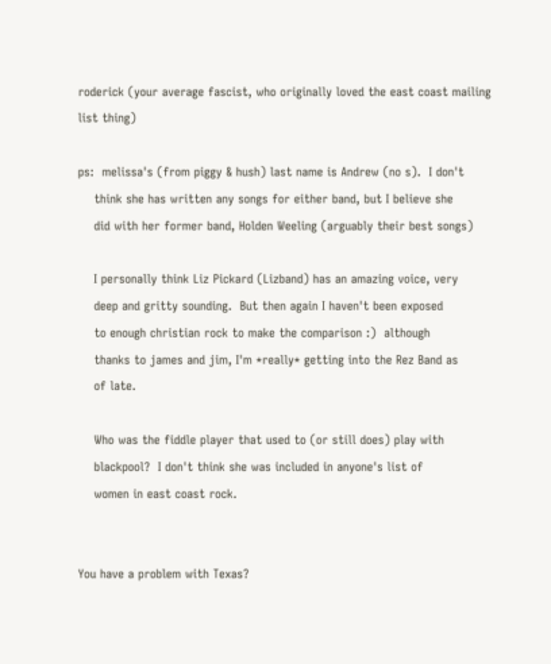roderick (your average fascist, who originally loved the east coast mailing
list thing)

ps:  melissa's (from piggy & hush) last name is Andrew (no s).  I don't
    think she has written any songs for either band, but I believe she
    did with her former band, Holden Weeling (arguably their best songs)

    I personally think Liz Pickard (Lizband) has an amazing voice, very
    deep and gritty sounding.  But then again I haven't been exposed
    to enough christian rock to make the comparison :)  although
    thanks to james and jim, I'm *really* getting into the Rez Band as
    of late.

    Who was the fiddle player that used to (or still does) play with
    blackpool?  I don't think she was included in anyone's list of
    women in east coast rock.


You have a problem with Texas?